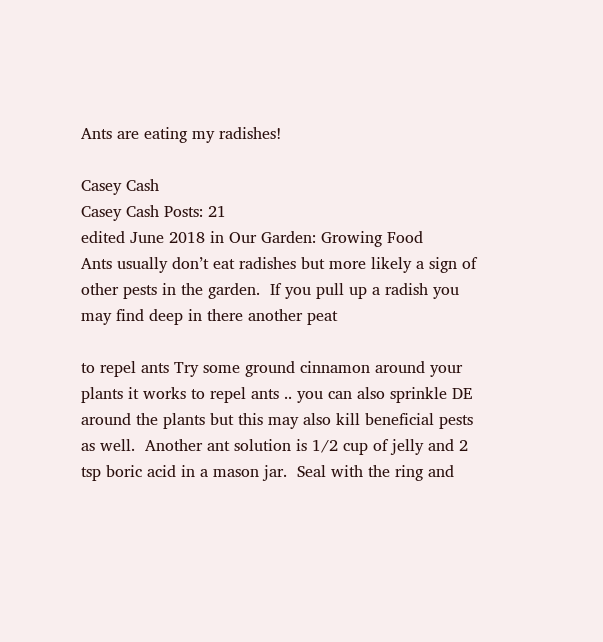Ants are eating my radishes!

Casey Cash
Casey Cash Posts: 21
edited June 2018 in Our Garden: Growing Food
Ants usually don’t eat radishes but more likely a sign of other pests in the garden.  If you pull up a radish you may find deep in there another peat

to repel ants Try some ground cinnamon around your plants it works to repel ants .. you can also sprinkle DE around the plants but this may also kill beneficial pests as well.  Another ant solution is 1/2 cup of jelly and 2 tsp boric acid in a mason jar.  Seal with the ring and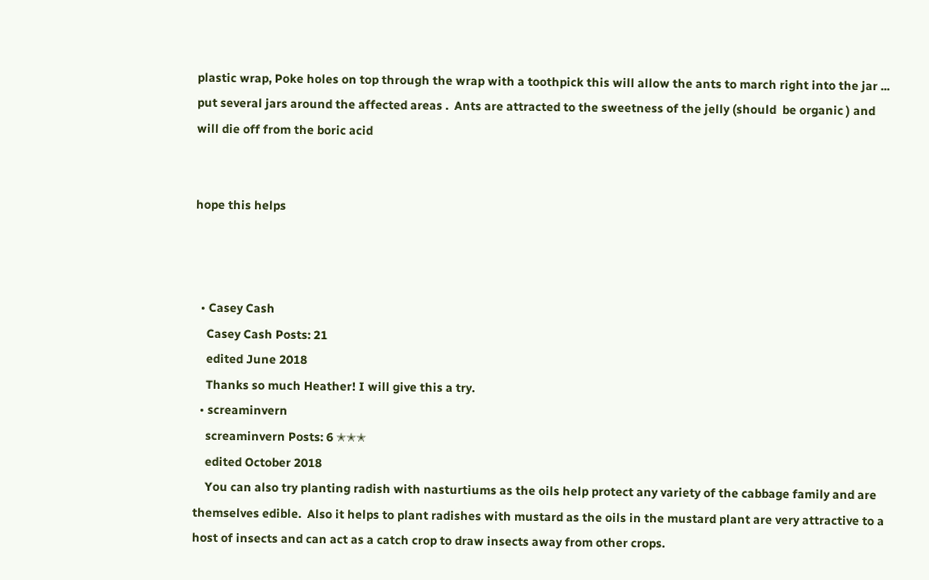plastic wrap, Poke holes on top through the wrap with a toothpick this will allow the ants to march right into the jar ... put several jars around the affected areas .  Ants are attracted to the sweetness of the jelly (should  be organic ) and will die off from the boric acid


hope this helps



  • Casey Cash
    Casey Cash Posts: 21
    edited June 2018
    Thanks so much Heather! I will give this a try.
  • screaminvern
    screaminvern Posts: 6 ✭✭✭
    edited October 2018
    You can also try planting radish with nasturtiums as the oils help protect any variety of the cabbage family and are themselves edible.  Also it helps to plant radishes with mustard as the oils in the mustard plant are very attractive to a host of insects and can act as a catch crop to draw insects away from other crops.